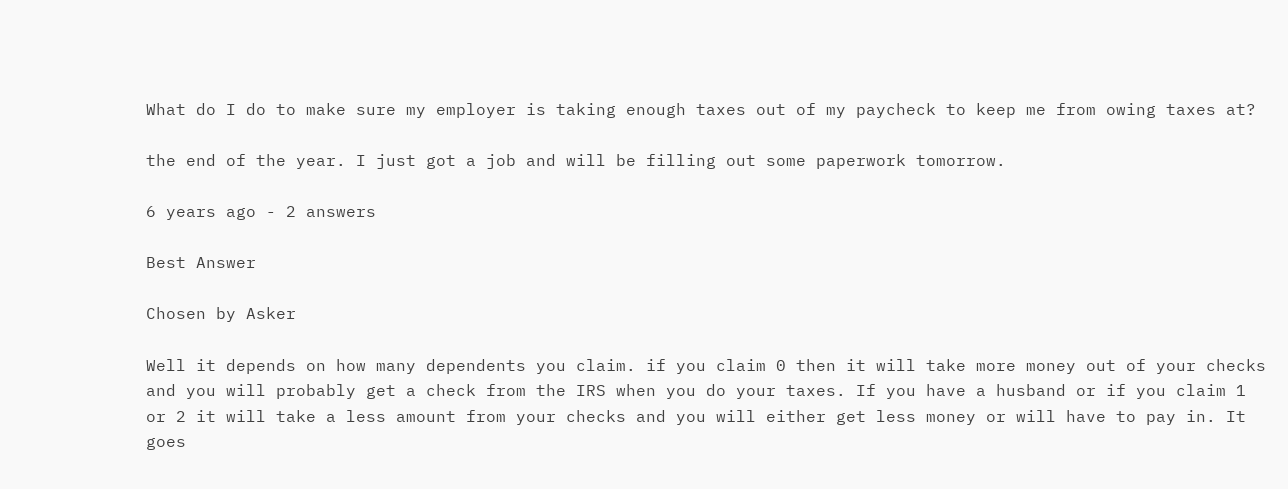What do I do to make sure my employer is taking enough taxes out of my paycheck to keep me from owing taxes at?

the end of the year. I just got a job and will be filling out some paperwork tomorrow.

6 years ago - 2 answers

Best Answer

Chosen by Asker

Well it depends on how many dependents you claim. if you claim 0 then it will take more money out of your checks and you will probably get a check from the IRS when you do your taxes. If you have a husband or if you claim 1 or 2 it will take a less amount from your checks and you will either get less money or will have to pay in. It goes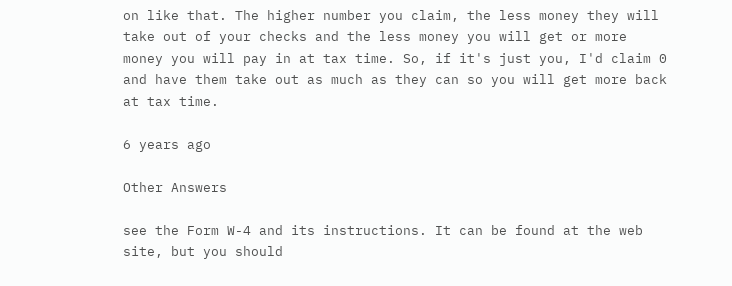on like that. The higher number you claim, the less money they will take out of your checks and the less money you will get or more money you will pay in at tax time. So, if it's just you, I'd claim 0 and have them take out as much as they can so you will get more back at tax time.

6 years ago

Other Answers

see the Form W-4 and its instructions. It can be found at the web site, but you should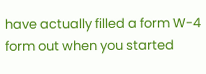have actually filled a form W-4 form out when you started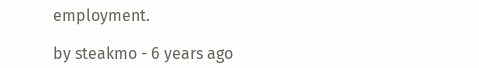employment.

by steakmo - 6 years ago